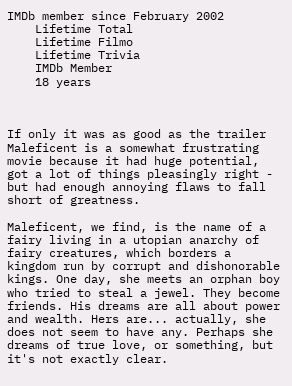IMDb member since February 2002
    Lifetime Total
    Lifetime Filmo
    Lifetime Trivia
    IMDb Member
    18 years



If only it was as good as the trailer
Maleficent is a somewhat frustrating movie because it had huge potential, got a lot of things pleasingly right - but had enough annoying flaws to fall short of greatness.

Maleficent, we find, is the name of a fairy living in a utopian anarchy of fairy creatures, which borders a kingdom run by corrupt and dishonorable kings. One day, she meets an orphan boy who tried to steal a jewel. They become friends. His dreams are all about power and wealth. Hers are... actually, she does not seem to have any. Perhaps she dreams of true love, or something, but it's not exactly clear.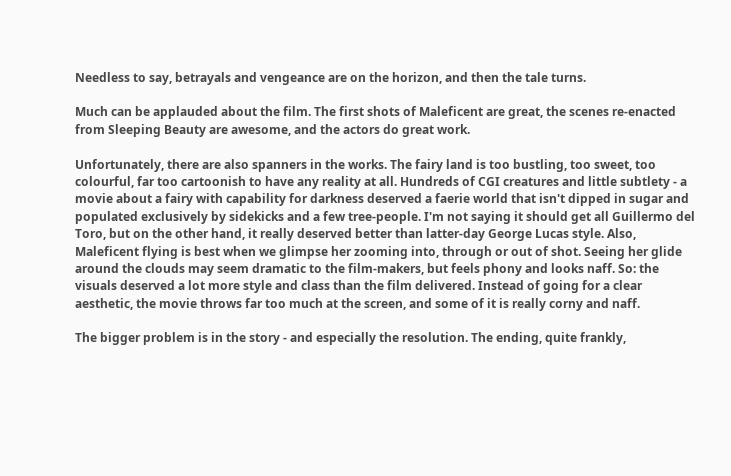Needless to say, betrayals and vengeance are on the horizon, and then the tale turns.

Much can be applauded about the film. The first shots of Maleficent are great, the scenes re-enacted from Sleeping Beauty are awesome, and the actors do great work.

Unfortunately, there are also spanners in the works. The fairy land is too bustling, too sweet, too colourful, far too cartoonish to have any reality at all. Hundreds of CGI creatures and little subtlety - a movie about a fairy with capability for darkness deserved a faerie world that isn't dipped in sugar and populated exclusively by sidekicks and a few tree-people. I'm not saying it should get all Guillermo del Toro, but on the other hand, it really deserved better than latter-day George Lucas style. Also, Maleficent flying is best when we glimpse her zooming into, through or out of shot. Seeing her glide around the clouds may seem dramatic to the film-makers, but feels phony and looks naff. So: the visuals deserved a lot more style and class than the film delivered. Instead of going for a clear aesthetic, the movie throws far too much at the screen, and some of it is really corny and naff.

The bigger problem is in the story - and especially the resolution. The ending, quite frankly,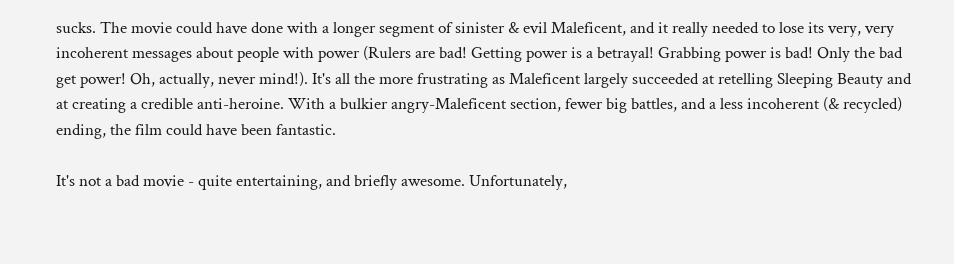sucks. The movie could have done with a longer segment of sinister & evil Maleficent, and it really needed to lose its very, very incoherent messages about people with power (Rulers are bad! Getting power is a betrayal! Grabbing power is bad! Only the bad get power! Oh, actually, never mind!). It's all the more frustrating as Maleficent largely succeeded at retelling Sleeping Beauty and at creating a credible anti-heroine. With a bulkier angry-Maleficent section, fewer big battles, and a less incoherent (& recycled) ending, the film could have been fantastic.

It's not a bad movie - quite entertaining, and briefly awesome. Unfortunately,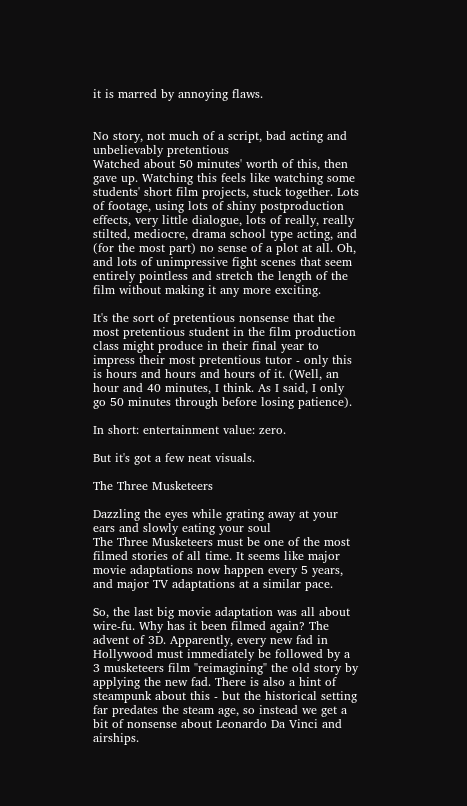it is marred by annoying flaws.


No story, not much of a script, bad acting and unbelievably pretentious
Watched about 50 minutes' worth of this, then gave up. Watching this feels like watching some students' short film projects, stuck together. Lots of footage, using lots of shiny postproduction effects, very little dialogue, lots of really, really stilted, mediocre, drama school type acting, and (for the most part) no sense of a plot at all. Oh, and lots of unimpressive fight scenes that seem entirely pointless and stretch the length of the film without making it any more exciting.

It's the sort of pretentious nonsense that the most pretentious student in the film production class might produce in their final year to impress their most pretentious tutor - only this is hours and hours and hours of it. (Well, an hour and 40 minutes, I think. As I said, I only go 50 minutes through before losing patience).

In short: entertainment value: zero.

But it's got a few neat visuals.

The Three Musketeers

Dazzling the eyes while grating away at your ears and slowly eating your soul
The Three Musketeers must be one of the most filmed stories of all time. It seems like major movie adaptations now happen every 5 years, and major TV adaptations at a similar pace.

So, the last big movie adaptation was all about wire-fu. Why has it been filmed again? The advent of 3D. Apparently, every new fad in Hollywood must immediately be followed by a 3 musketeers film "reimagining" the old story by applying the new fad. There is also a hint of steampunk about this - but the historical setting far predates the steam age, so instead we get a bit of nonsense about Leonardo Da Vinci and airships.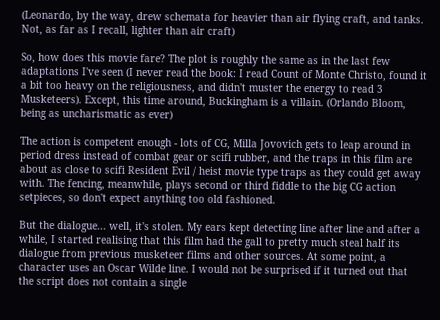(Leonardo, by the way, drew schemata for heavier than air flying craft, and tanks. Not, as far as I recall, lighter than air craft)

So, how does this movie fare? The plot is roughly the same as in the last few adaptations I've seen (I never read the book: I read Count of Monte Christo, found it a bit too heavy on the religiousness, and didn't muster the energy to read 3 Musketeers). Except, this time around, Buckingham is a villain. (Orlando Bloom, being as uncharismatic as ever)

The action is competent enough - lots of CG, Milla Jovovich gets to leap around in period dress instead of combat gear or scifi rubber, and the traps in this film are about as close to scifi Resident Evil / heist movie type traps as they could get away with. The fencing, meanwhile, plays second or third fiddle to the big CG action setpieces, so don't expect anything too old fashioned.

But the dialogue... well, it's stolen. My ears kept detecting line after line and after a while, I started realising that this film had the gall to pretty much steal half its dialogue from previous musketeer films and other sources. At some point, a character uses an Oscar Wilde line. I would not be surprised if it turned out that the script does not contain a single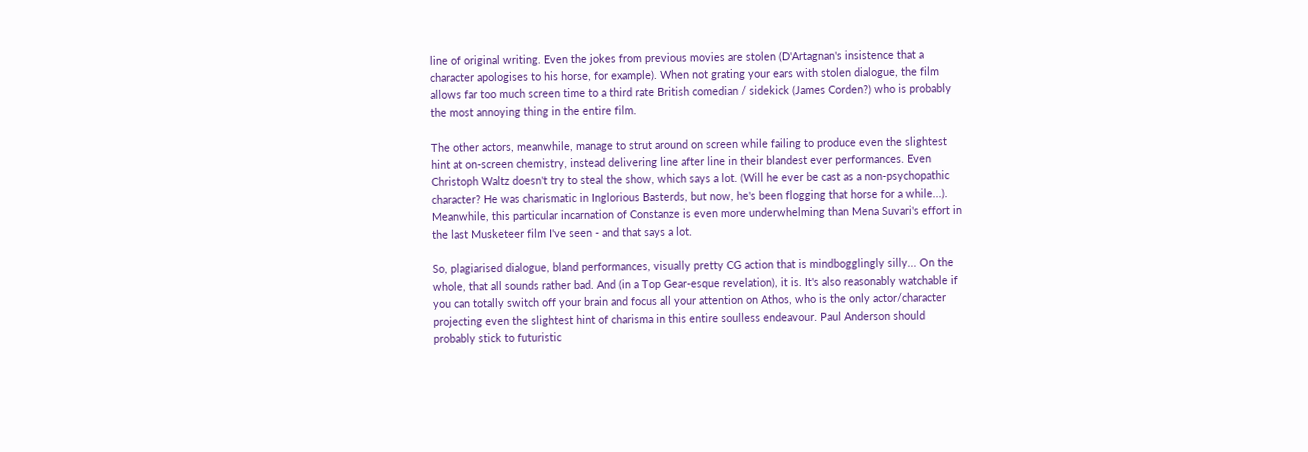line of original writing. Even the jokes from previous movies are stolen (D'Artagnan's insistence that a character apologises to his horse, for example). When not grating your ears with stolen dialogue, the film allows far too much screen time to a third rate British comedian / sidekick (James Corden?) who is probably the most annoying thing in the entire film.

The other actors, meanwhile, manage to strut around on screen while failing to produce even the slightest hint at on-screen chemistry, instead delivering line after line in their blandest ever performances. Even Christoph Waltz doesn't try to steal the show, which says a lot. (Will he ever be cast as a non-psychopathic character? He was charismatic in Inglorious Basterds, but now, he's been flogging that horse for a while...). Meanwhile, this particular incarnation of Constanze is even more underwhelming than Mena Suvari's effort in the last Musketeer film I've seen - and that says a lot.

So, plagiarised dialogue, bland performances, visually pretty CG action that is mindbogglingly silly... On the whole, that all sounds rather bad. And (in a Top Gear-esque revelation), it is. It's also reasonably watchable if you can totally switch off your brain and focus all your attention on Athos, who is the only actor/character projecting even the slightest hint of charisma in this entire soulless endeavour. Paul Anderson should probably stick to futuristic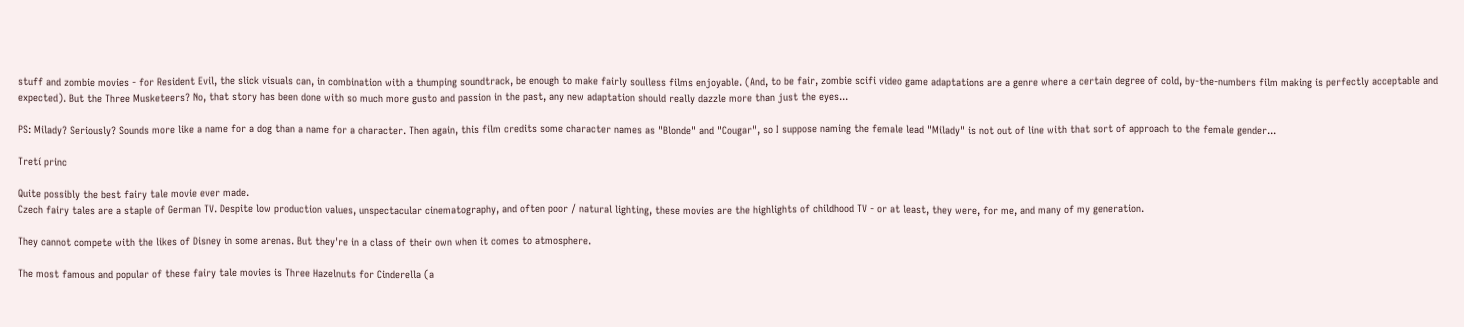stuff and zombie movies - for Resident Evil, the slick visuals can, in combination with a thumping soundtrack, be enough to make fairly soulless films enjoyable. (And, to be fair, zombie scifi video game adaptations are a genre where a certain degree of cold, by-the-numbers film making is perfectly acceptable and expected). But the Three Musketeers? No, that story has been done with so much more gusto and passion in the past, any new adaptation should really dazzle more than just the eyes...

PS: Milady? Seriously? Sounds more like a name for a dog than a name for a character. Then again, this film credits some character names as "Blonde" and "Cougar", so I suppose naming the female lead "Milady" is not out of line with that sort of approach to the female gender...

Tretí princ

Quite possibly the best fairy tale movie ever made.
Czech fairy tales are a staple of German TV. Despite low production values, unspectacular cinematography, and often poor / natural lighting, these movies are the highlights of childhood TV - or at least, they were, for me, and many of my generation.

They cannot compete with the likes of Disney in some arenas. But they're in a class of their own when it comes to atmosphere.

The most famous and popular of these fairy tale movies is Three Hazelnuts for Cinderella (a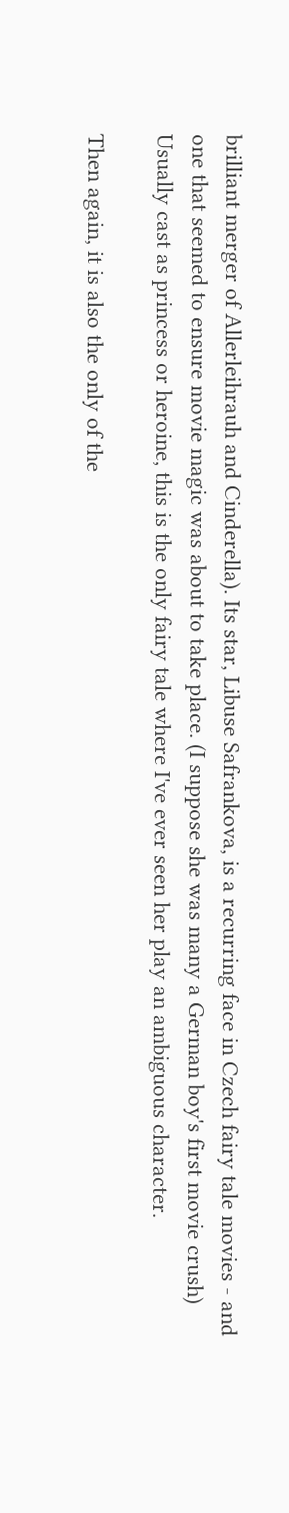brilliant merger of Allerleihrauh and Cinderella). Its star, Libuse Safrankova, is a recurring face in Czech fairy tale movies - and one that seemed to ensure movie magic was about to take place. (I suppose she was many a German boy's first movie crush) Usually cast as princess or heroine, this is the only fairy tale where I've ever seen her play an ambiguous character.

Then again, it is also the only of the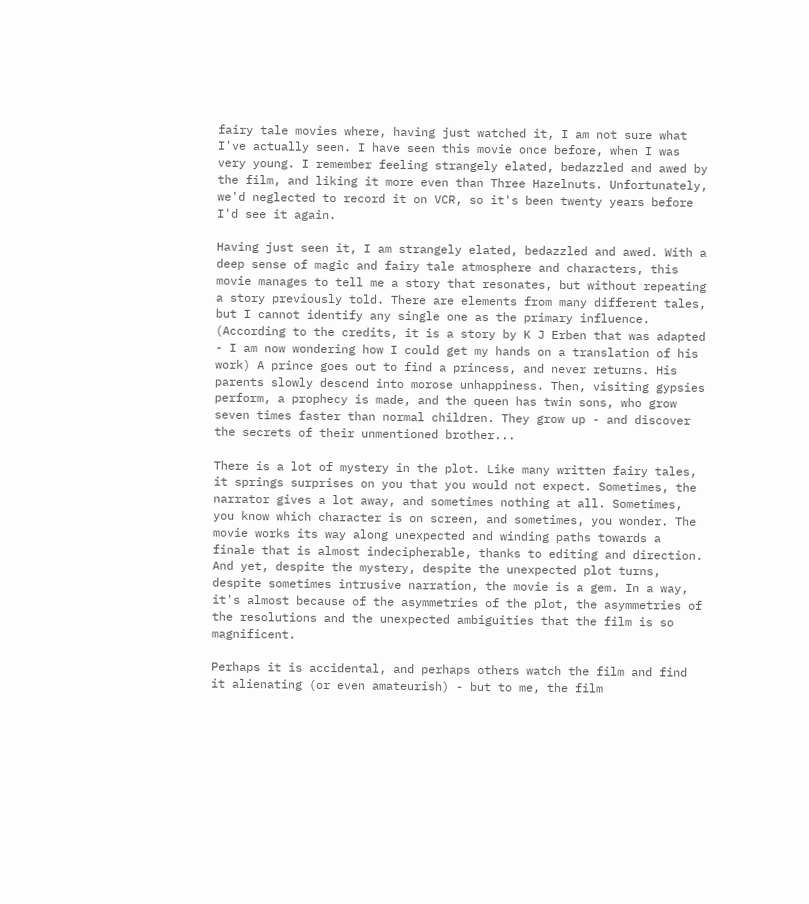fairy tale movies where, having just watched it, I am not sure what I've actually seen. I have seen this movie once before, when I was very young. I remember feeling strangely elated, bedazzled and awed by the film, and liking it more even than Three Hazelnuts. Unfortunately, we'd neglected to record it on VCR, so it's been twenty years before I'd see it again.

Having just seen it, I am strangely elated, bedazzled and awed. With a deep sense of magic and fairy tale atmosphere and characters, this movie manages to tell me a story that resonates, but without repeating a story previously told. There are elements from many different tales, but I cannot identify any single one as the primary influence. (According to the credits, it is a story by K J Erben that was adapted - I am now wondering how I could get my hands on a translation of his work) A prince goes out to find a princess, and never returns. His parents slowly descend into morose unhappiness. Then, visiting gypsies perform, a prophecy is made, and the queen has twin sons, who grow seven times faster than normal children. They grow up - and discover the secrets of their unmentioned brother...

There is a lot of mystery in the plot. Like many written fairy tales, it springs surprises on you that you would not expect. Sometimes, the narrator gives a lot away, and sometimes nothing at all. Sometimes, you know which character is on screen, and sometimes, you wonder. The movie works its way along unexpected and winding paths towards a finale that is almost indecipherable, thanks to editing and direction. And yet, despite the mystery, despite the unexpected plot turns, despite sometimes intrusive narration, the movie is a gem. In a way, it's almost because of the asymmetries of the plot, the asymmetries of the resolutions and the unexpected ambiguities that the film is so magnificent.

Perhaps it is accidental, and perhaps others watch the film and find it alienating (or even amateurish) - but to me, the film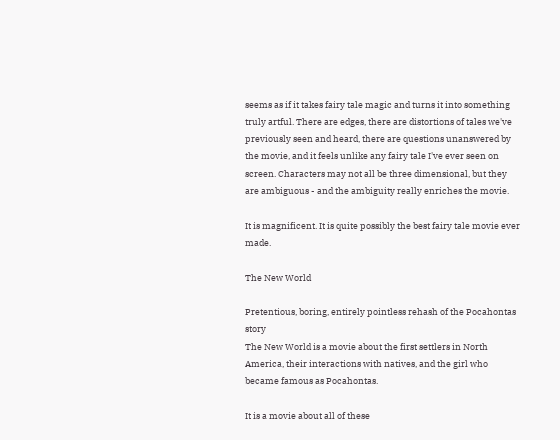seems as if it takes fairy tale magic and turns it into something truly artful. There are edges, there are distortions of tales we've previously seen and heard, there are questions unanswered by the movie, and it feels unlike any fairy tale I've ever seen on screen. Characters may not all be three dimensional, but they are ambiguous - and the ambiguity really enriches the movie.

It is magnificent. It is quite possibly the best fairy tale movie ever made.

The New World

Pretentious, boring, entirely pointless rehash of the Pocahontas story
The New World is a movie about the first settlers in North America, their interactions with natives, and the girl who became famous as Pocahontas.

It is a movie about all of these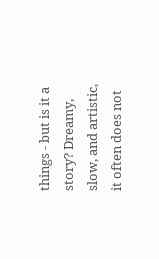things - but is it a story? Dreamy, slow, and artistic, it often does not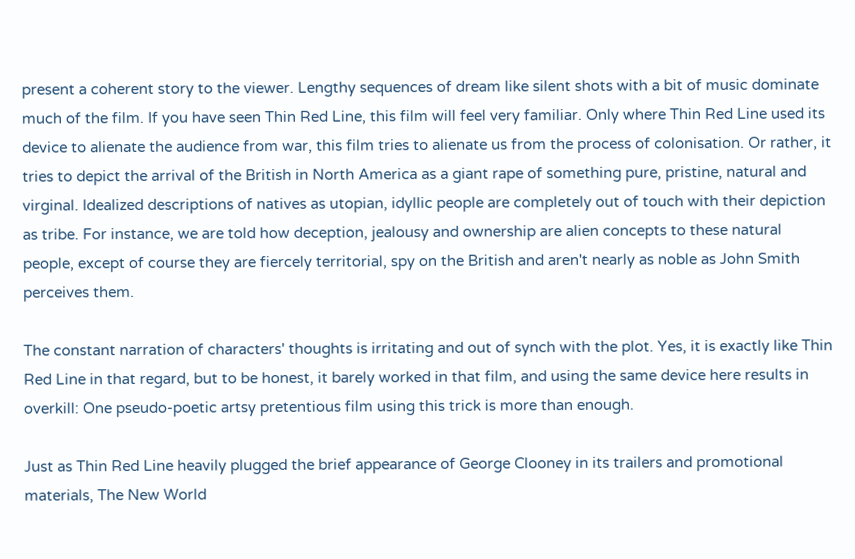present a coherent story to the viewer. Lengthy sequences of dream like silent shots with a bit of music dominate much of the film. If you have seen Thin Red Line, this film will feel very familiar. Only where Thin Red Line used its device to alienate the audience from war, this film tries to alienate us from the process of colonisation. Or rather, it tries to depict the arrival of the British in North America as a giant rape of something pure, pristine, natural and virginal. Idealized descriptions of natives as utopian, idyllic people are completely out of touch with their depiction as tribe. For instance, we are told how deception, jealousy and ownership are alien concepts to these natural people, except of course they are fiercely territorial, spy on the British and aren't nearly as noble as John Smith perceives them.

The constant narration of characters' thoughts is irritating and out of synch with the plot. Yes, it is exactly like Thin Red Line in that regard, but to be honest, it barely worked in that film, and using the same device here results in overkill: One pseudo-poetic artsy pretentious film using this trick is more than enough.

Just as Thin Red Line heavily plugged the brief appearance of George Clooney in its trailers and promotional materials, The New World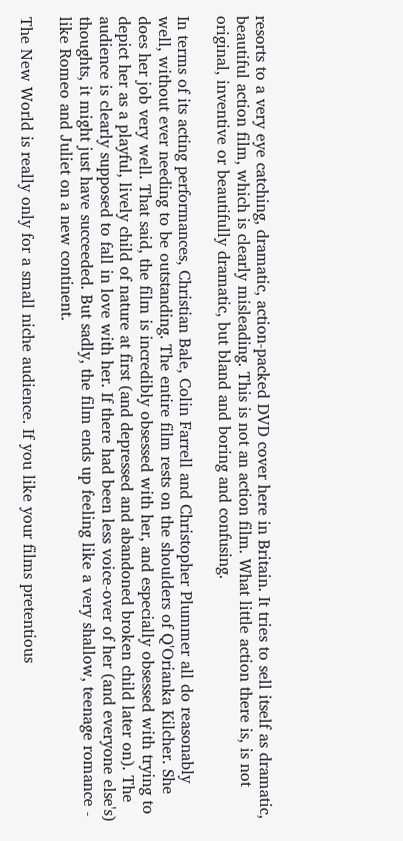resorts to a very eye catching, dramatic, action-packed DVD cover here in Britain. It tries to sell itself as dramatic, beautiful action film, which is clearly misleading. This is not an action film. What little action there is, is not original, inventive or beautifully dramatic, but bland and boring and confusing.

In terms of its acting performances, Christian Bale, Colin Farrell and Christopher Plummer all do reasonably well, without ever needing to be outstanding. The entire film rests on the shoulders of Q'Orianka Kilcher. She does her job very well. That said, the film is incredibly obsessed with her, and especially obsessed with trying to depict her as a playful, lively child of nature at first (and depressed and abandoned broken child later on). The audience is clearly supposed to fall in love with her. If there had been less voice-over of her (and everyone else's) thoughts, it might just have succeeded. But sadly, the film ends up feeling like a very shallow, teenage romance - like Romeo and Juliet on a new continent.

The New World is really only for a small niche audience. If you like your films pretentious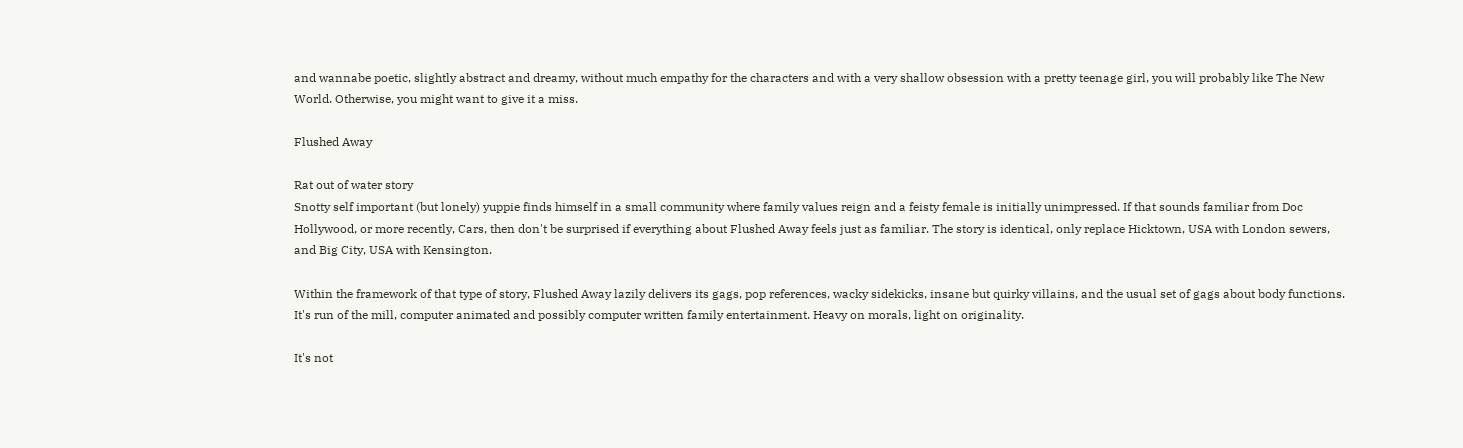and wannabe poetic, slightly abstract and dreamy, without much empathy for the characters and with a very shallow obsession with a pretty teenage girl, you will probably like The New World. Otherwise, you might want to give it a miss.

Flushed Away

Rat out of water story
Snotty self important (but lonely) yuppie finds himself in a small community where family values reign and a feisty female is initially unimpressed. If that sounds familiar from Doc Hollywood, or more recently, Cars, then don't be surprised if everything about Flushed Away feels just as familiar. The story is identical, only replace Hicktown, USA with London sewers, and Big City, USA with Kensington.

Within the framework of that type of story, Flushed Away lazily delivers its gags, pop references, wacky sidekicks, insane but quirky villains, and the usual set of gags about body functions. It's run of the mill, computer animated and possibly computer written family entertainment. Heavy on morals, light on originality.

It's not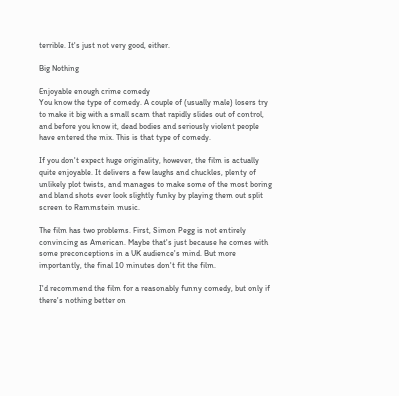terrible. It's just not very good, either.

Big Nothing

Enjoyable enough crime comedy
You know the type of comedy. A couple of (usually male) losers try to make it big with a small scam that rapidly slides out of control, and before you know it, dead bodies and seriously violent people have entered the mix. This is that type of comedy.

If you don't expect huge originality, however, the film is actually quite enjoyable. It delivers a few laughs and chuckles, plenty of unlikely plot twists, and manages to make some of the most boring and bland shots ever look slightly funky by playing them out split screen to Rammstein music.

The film has two problems. First, Simon Pegg is not entirely convincing as American. Maybe that's just because he comes with some preconceptions in a UK audience's mind. But more importantly, the final 10 minutes don't fit the film.

I'd recommend the film for a reasonably funny comedy, but only if there's nothing better on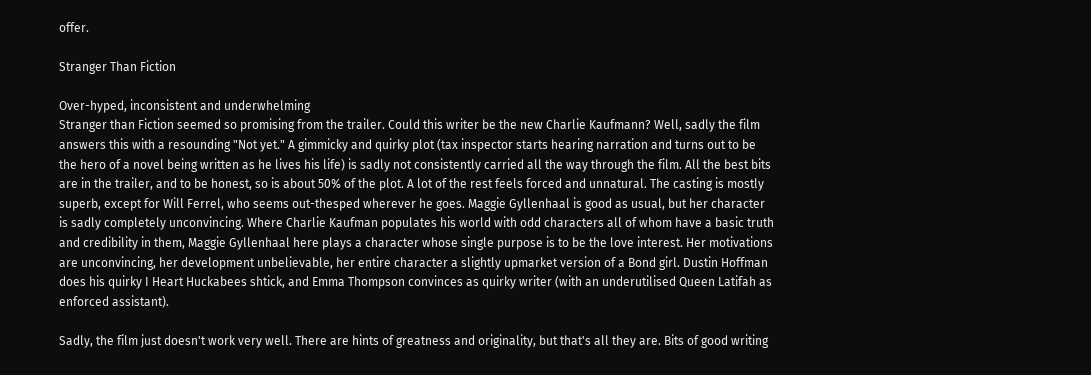offer.

Stranger Than Fiction

Over-hyped, inconsistent and underwhelming
Stranger than Fiction seemed so promising from the trailer. Could this writer be the new Charlie Kaufmann? Well, sadly the film answers this with a resounding "Not yet." A gimmicky and quirky plot (tax inspector starts hearing narration and turns out to be the hero of a novel being written as he lives his life) is sadly not consistently carried all the way through the film. All the best bits are in the trailer, and to be honest, so is about 50% of the plot. A lot of the rest feels forced and unnatural. The casting is mostly superb, except for Will Ferrel, who seems out-thesped wherever he goes. Maggie Gyllenhaal is good as usual, but her character is sadly completely unconvincing. Where Charlie Kaufman populates his world with odd characters all of whom have a basic truth and credibility in them, Maggie Gyllenhaal here plays a character whose single purpose is to be the love interest. Her motivations are unconvincing, her development unbelievable, her entire character a slightly upmarket version of a Bond girl. Dustin Hoffman does his quirky I Heart Huckabees shtick, and Emma Thompson convinces as quirky writer (with an underutilised Queen Latifah as enforced assistant).

Sadly, the film just doesn't work very well. There are hints of greatness and originality, but that's all they are. Bits of good writing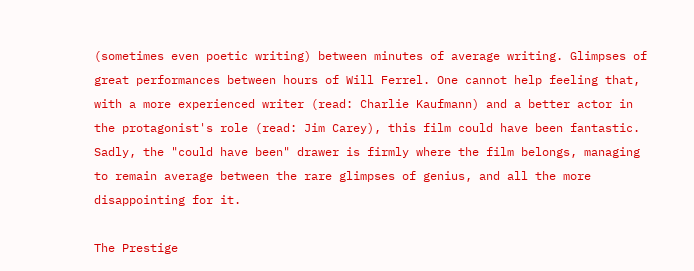(sometimes even poetic writing) between minutes of average writing. Glimpses of great performances between hours of Will Ferrel. One cannot help feeling that, with a more experienced writer (read: Charlie Kaufmann) and a better actor in the protagonist's role (read: Jim Carey), this film could have been fantastic. Sadly, the "could have been" drawer is firmly where the film belongs, managing to remain average between the rare glimpses of genius, and all the more disappointing for it.

The Prestige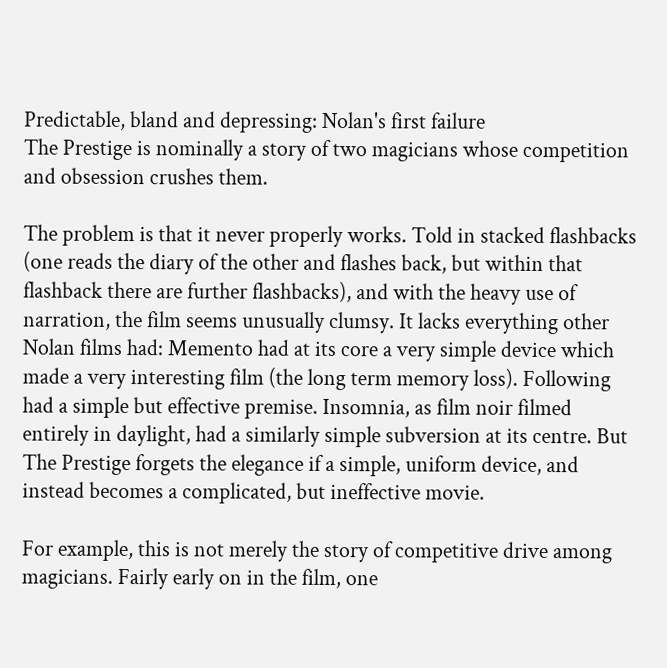Predictable, bland and depressing: Nolan's first failure
The Prestige is nominally a story of two magicians whose competition and obsession crushes them.

The problem is that it never properly works. Told in stacked flashbacks (one reads the diary of the other and flashes back, but within that flashback there are further flashbacks), and with the heavy use of narration, the film seems unusually clumsy. It lacks everything other Nolan films had: Memento had at its core a very simple device which made a very interesting film (the long term memory loss). Following had a simple but effective premise. Insomnia, as film noir filmed entirely in daylight, had a similarly simple subversion at its centre. But The Prestige forgets the elegance if a simple, uniform device, and instead becomes a complicated, but ineffective movie.

For example, this is not merely the story of competitive drive among magicians. Fairly early on in the film, one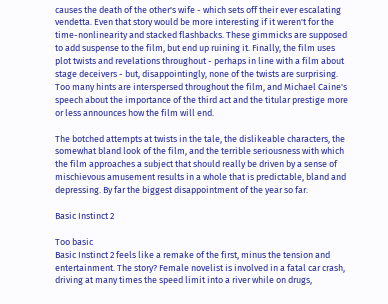causes the death of the other's wife - which sets off their ever escalating vendetta. Even that story would be more interesting if it weren't for the time-nonlinearity and stacked flashbacks. These gimmicks are supposed to add suspense to the film, but end up ruining it. Finally, the film uses plot twists and revelations throughout - perhaps in line with a film about stage deceivers - but, disappointingly, none of the twists are surprising. Too many hints are interspersed throughout the film, and Michael Caine's speech about the importance of the third act and the titular prestige more or less announces how the film will end.

The botched attempts at twists in the tale, the dislikeable characters, the somewhat bland look of the film, and the terrible seriousness with which the film approaches a subject that should really be driven by a sense of mischievous amusement results in a whole that is predictable, bland and depressing. By far the biggest disappointment of the year so far.

Basic Instinct 2

Too basic
Basic Instinct 2 feels like a remake of the first, minus the tension and entertainment. The story? Female novelist is involved in a fatal car crash, driving at many times the speed limit into a river while on drugs,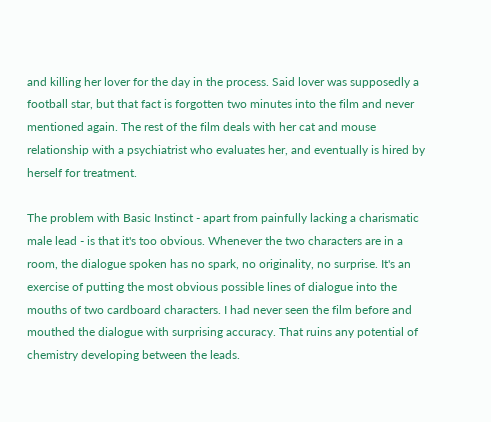and killing her lover for the day in the process. Said lover was supposedly a football star, but that fact is forgotten two minutes into the film and never mentioned again. The rest of the film deals with her cat and mouse relationship with a psychiatrist who evaluates her, and eventually is hired by herself for treatment.

The problem with Basic Instinct - apart from painfully lacking a charismatic male lead - is that it's too obvious. Whenever the two characters are in a room, the dialogue spoken has no spark, no originality, no surprise. It's an exercise of putting the most obvious possible lines of dialogue into the mouths of two cardboard characters. I had never seen the film before and mouthed the dialogue with surprising accuracy. That ruins any potential of chemistry developing between the leads.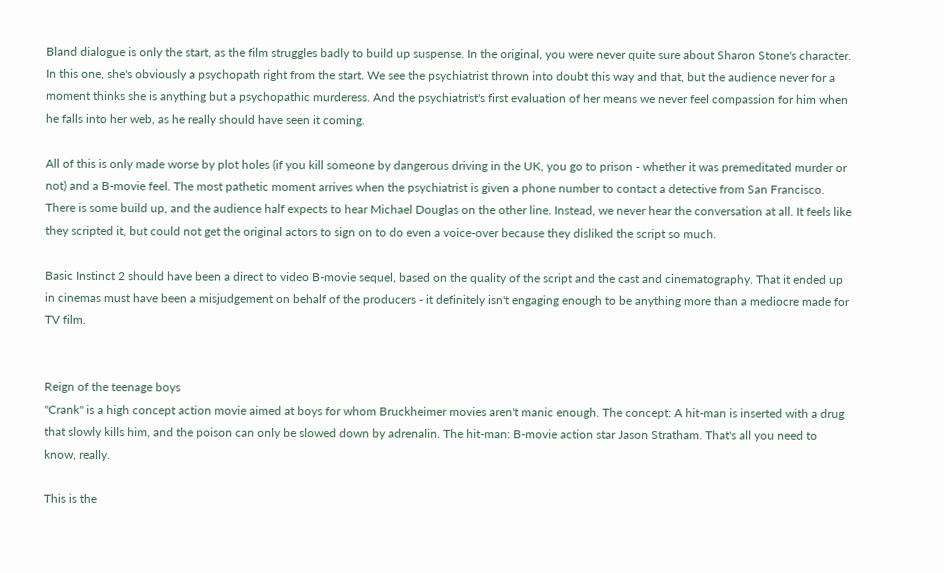Bland dialogue is only the start, as the film struggles badly to build up suspense. In the original, you were never quite sure about Sharon Stone's character. In this one, she's obviously a psychopath right from the start. We see the psychiatrist thrown into doubt this way and that, but the audience never for a moment thinks she is anything but a psychopathic murderess. And the psychiatrist's first evaluation of her means we never feel compassion for him when he falls into her web, as he really should have seen it coming.

All of this is only made worse by plot holes (if you kill someone by dangerous driving in the UK, you go to prison - whether it was premeditated murder or not) and a B-movie feel. The most pathetic moment arrives when the psychiatrist is given a phone number to contact a detective from San Francisco. There is some build up, and the audience half expects to hear Michael Douglas on the other line. Instead, we never hear the conversation at all. It feels like they scripted it, but could not get the original actors to sign on to do even a voice-over because they disliked the script so much.

Basic Instinct 2 should have been a direct to video B-movie sequel, based on the quality of the script and the cast and cinematography. That it ended up in cinemas must have been a misjudgement on behalf of the producers - it definitely isn't engaging enough to be anything more than a mediocre made for TV film.


Reign of the teenage boys
"Crank" is a high concept action movie aimed at boys for whom Bruckheimer movies aren't manic enough. The concept: A hit-man is inserted with a drug that slowly kills him, and the poison can only be slowed down by adrenalin. The hit-man: B-movie action star Jason Stratham. That's all you need to know, really.

This is the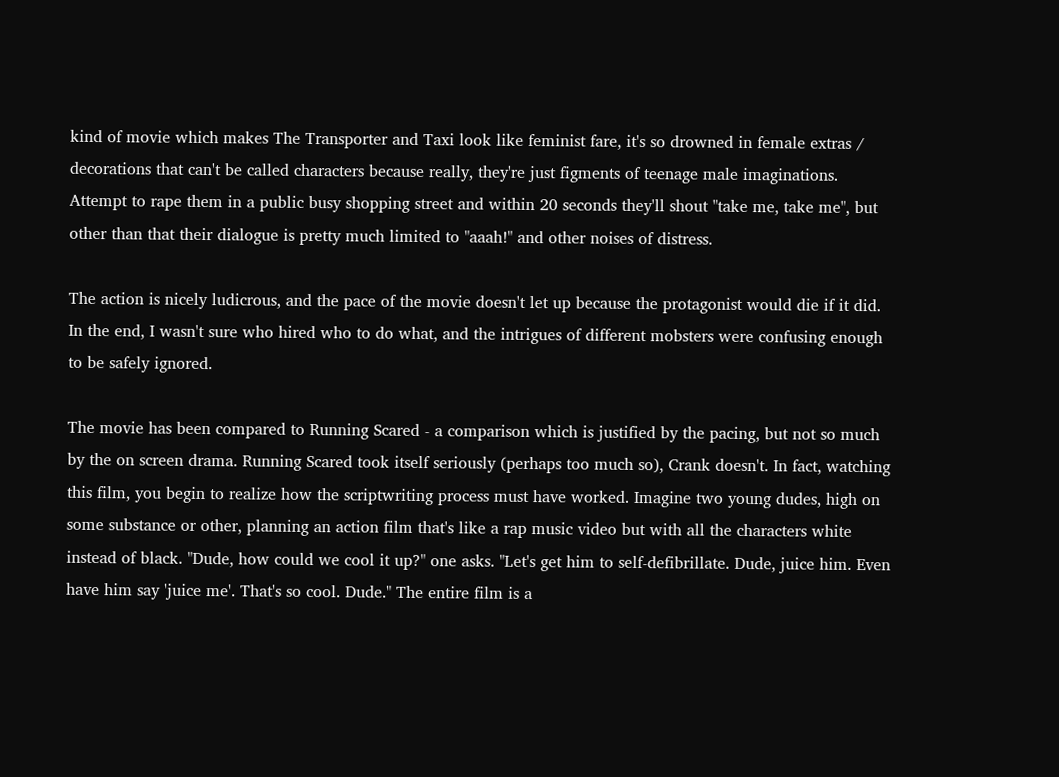kind of movie which makes The Transporter and Taxi look like feminist fare, it's so drowned in female extras / decorations that can't be called characters because really, they're just figments of teenage male imaginations. Attempt to rape them in a public busy shopping street and within 20 seconds they'll shout "take me, take me", but other than that their dialogue is pretty much limited to "aaah!" and other noises of distress.

The action is nicely ludicrous, and the pace of the movie doesn't let up because the protagonist would die if it did. In the end, I wasn't sure who hired who to do what, and the intrigues of different mobsters were confusing enough to be safely ignored.

The movie has been compared to Running Scared - a comparison which is justified by the pacing, but not so much by the on screen drama. Running Scared took itself seriously (perhaps too much so), Crank doesn't. In fact, watching this film, you begin to realize how the scriptwriting process must have worked. Imagine two young dudes, high on some substance or other, planning an action film that's like a rap music video but with all the characters white instead of black. "Dude, how could we cool it up?" one asks. "Let's get him to self-defibrillate. Dude, juice him. Even have him say 'juice me'. That's so cool. Dude." The entire film is a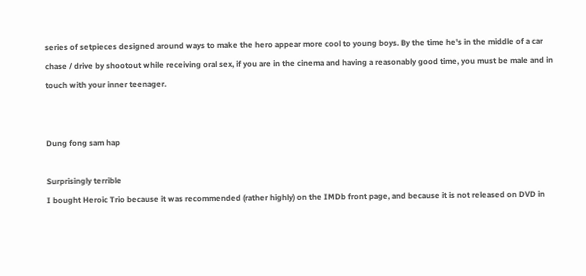series of setpieces designed around ways to make the hero appear more cool to young boys. By the time he's in the middle of a car chase / drive by shootout while receiving oral sex, if you are in the cinema and having a reasonably good time, you must be male and in touch with your inner teenager.


Dung fong sam hap

Surprisingly terrible
I bought Heroic Trio because it was recommended (rather highly) on the IMDb front page, and because it is not released on DVD in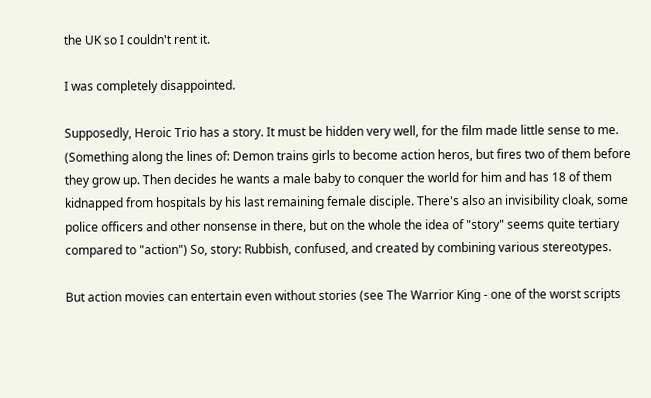the UK so I couldn't rent it.

I was completely disappointed.

Supposedly, Heroic Trio has a story. It must be hidden very well, for the film made little sense to me. (Something along the lines of: Demon trains girls to become action heros, but fires two of them before they grow up. Then decides he wants a male baby to conquer the world for him and has 18 of them kidnapped from hospitals by his last remaining female disciple. There's also an invisibility cloak, some police officers and other nonsense in there, but on the whole the idea of "story" seems quite tertiary compared to "action") So, story: Rubbish, confused, and created by combining various stereotypes.

But action movies can entertain even without stories (see The Warrior King - one of the worst scripts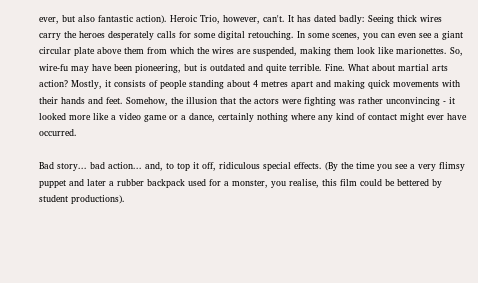ever, but also fantastic action). Heroic Trio, however, can't. It has dated badly: Seeing thick wires carry the heroes desperately calls for some digital retouching. In some scenes, you can even see a giant circular plate above them from which the wires are suspended, making them look like marionettes. So, wire-fu may have been pioneering, but is outdated and quite terrible. Fine. What about martial arts action? Mostly, it consists of people standing about 4 metres apart and making quick movements with their hands and feet. Somehow, the illusion that the actors were fighting was rather unconvincing - it looked more like a video game or a dance, certainly nothing where any kind of contact might ever have occurred.

Bad story... bad action... and, to top it off, ridiculous special effects. (By the time you see a very flimsy puppet and later a rubber backpack used for a monster, you realise, this film could be bettered by student productions).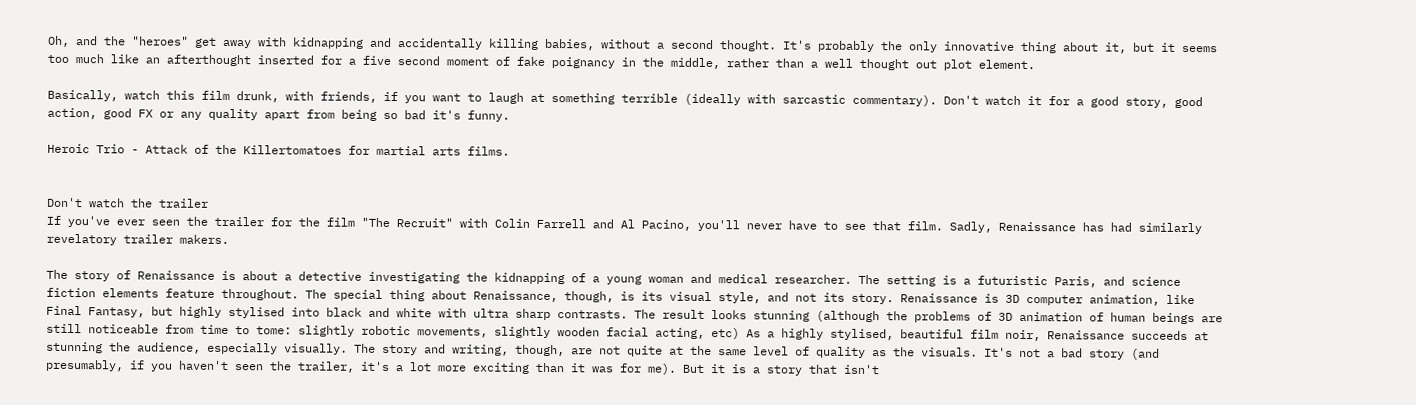Oh, and the "heroes" get away with kidnapping and accidentally killing babies, without a second thought. It's probably the only innovative thing about it, but it seems too much like an afterthought inserted for a five second moment of fake poignancy in the middle, rather than a well thought out plot element.

Basically, watch this film drunk, with friends, if you want to laugh at something terrible (ideally with sarcastic commentary). Don't watch it for a good story, good action, good FX or any quality apart from being so bad it's funny.

Heroic Trio - Attack of the Killertomatoes for martial arts films.


Don't watch the trailer
If you've ever seen the trailer for the film "The Recruit" with Colin Farrell and Al Pacino, you'll never have to see that film. Sadly, Renaissance has had similarly revelatory trailer makers.

The story of Renaissance is about a detective investigating the kidnapping of a young woman and medical researcher. The setting is a futuristic Paris, and science fiction elements feature throughout. The special thing about Renaissance, though, is its visual style, and not its story. Renaissance is 3D computer animation, like Final Fantasy, but highly stylised into black and white with ultra sharp contrasts. The result looks stunning (although the problems of 3D animation of human beings are still noticeable from time to tome: slightly robotic movements, slightly wooden facial acting, etc) As a highly stylised, beautiful film noir, Renaissance succeeds at stunning the audience, especially visually. The story and writing, though, are not quite at the same level of quality as the visuals. It's not a bad story (and presumably, if you haven't seen the trailer, it's a lot more exciting than it was for me). But it is a story that isn't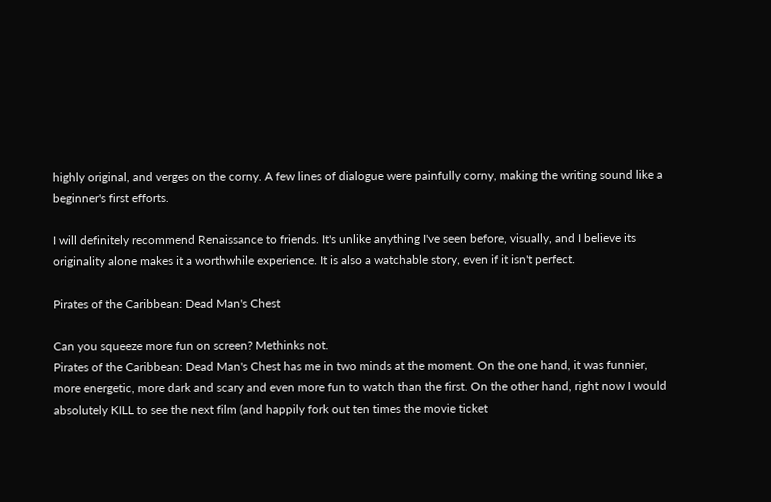highly original, and verges on the corny. A few lines of dialogue were painfully corny, making the writing sound like a beginner's first efforts.

I will definitely recommend Renaissance to friends. It's unlike anything I've seen before, visually, and I believe its originality alone makes it a worthwhile experience. It is also a watchable story, even if it isn't perfect.

Pirates of the Caribbean: Dead Man's Chest

Can you squeeze more fun on screen? Methinks not.
Pirates of the Caribbean: Dead Man's Chest has me in two minds at the moment. On the one hand, it was funnier, more energetic, more dark and scary and even more fun to watch than the first. On the other hand, right now I would absolutely KILL to see the next film (and happily fork out ten times the movie ticket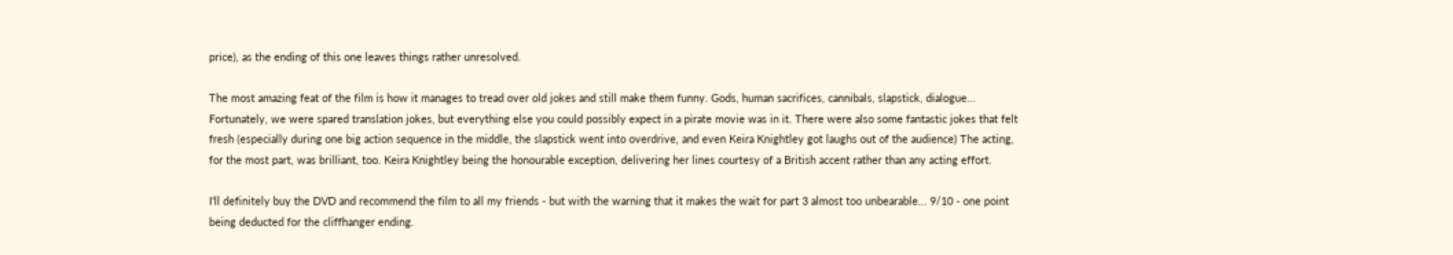price), as the ending of this one leaves things rather unresolved.

The most amazing feat of the film is how it manages to tread over old jokes and still make them funny. Gods, human sacrifices, cannibals, slapstick, dialogue... Fortunately, we were spared translation jokes, but everything else you could possibly expect in a pirate movie was in it. There were also some fantastic jokes that felt fresh (especially during one big action sequence in the middle, the slapstick went into overdrive, and even Keira Knightley got laughs out of the audience) The acting, for the most part, was brilliant, too. Keira Knightley being the honourable exception, delivering her lines courtesy of a British accent rather than any acting effort.

I'll definitely buy the DVD and recommend the film to all my friends - but with the warning that it makes the wait for part 3 almost too unbearable... 9/10 - one point being deducted for the cliffhanger ending.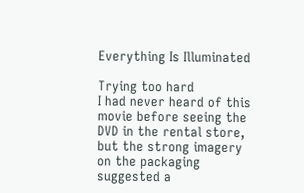Everything Is Illuminated

Trying too hard
I had never heard of this movie before seeing the DVD in the rental store, but the strong imagery on the packaging suggested a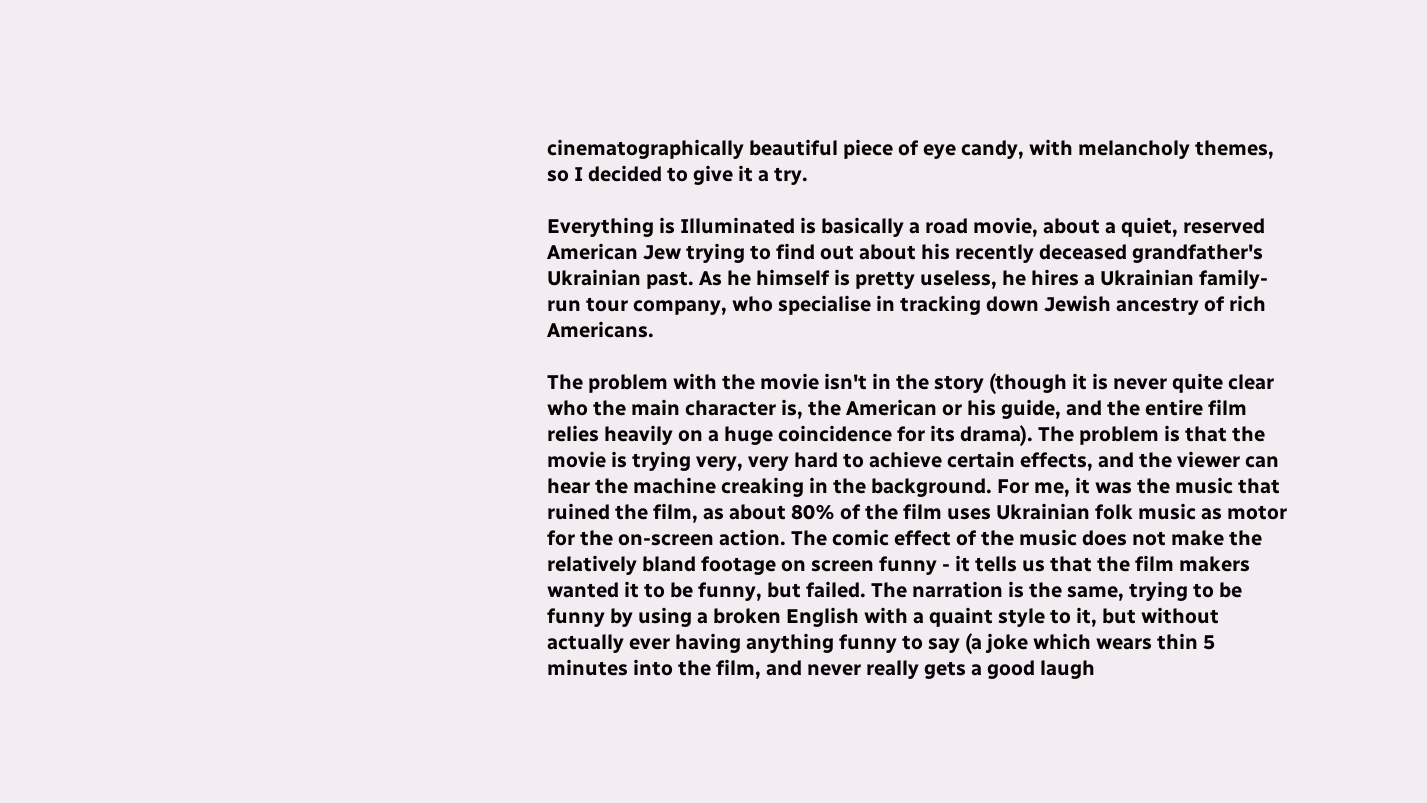cinematographically beautiful piece of eye candy, with melancholy themes, so I decided to give it a try.

Everything is Illuminated is basically a road movie, about a quiet, reserved American Jew trying to find out about his recently deceased grandfather's Ukrainian past. As he himself is pretty useless, he hires a Ukrainian family-run tour company, who specialise in tracking down Jewish ancestry of rich Americans.

The problem with the movie isn't in the story (though it is never quite clear who the main character is, the American or his guide, and the entire film relies heavily on a huge coincidence for its drama). The problem is that the movie is trying very, very hard to achieve certain effects, and the viewer can hear the machine creaking in the background. For me, it was the music that ruined the film, as about 80% of the film uses Ukrainian folk music as motor for the on-screen action. The comic effect of the music does not make the relatively bland footage on screen funny - it tells us that the film makers wanted it to be funny, but failed. The narration is the same, trying to be funny by using a broken English with a quaint style to it, but without actually ever having anything funny to say (a joke which wears thin 5 minutes into the film, and never really gets a good laugh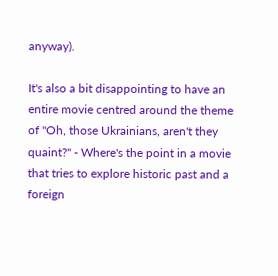anyway).

It's also a bit disappointing to have an entire movie centred around the theme of "Oh, those Ukrainians, aren't they quaint?" - Where's the point in a movie that tries to explore historic past and a foreign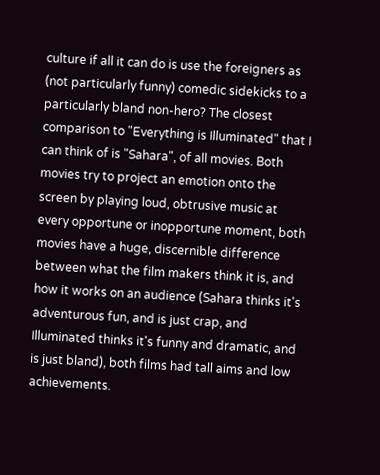culture if all it can do is use the foreigners as (not particularly funny) comedic sidekicks to a particularly bland non-hero? The closest comparison to "Everything is Illuminated" that I can think of is "Sahara", of all movies. Both movies try to project an emotion onto the screen by playing loud, obtrusive music at every opportune or inopportune moment, both movies have a huge, discernible difference between what the film makers think it is, and how it works on an audience (Sahara thinks it's adventurous fun, and is just crap, and Illuminated thinks it's funny and dramatic, and is just bland), both films had tall aims and low achievements.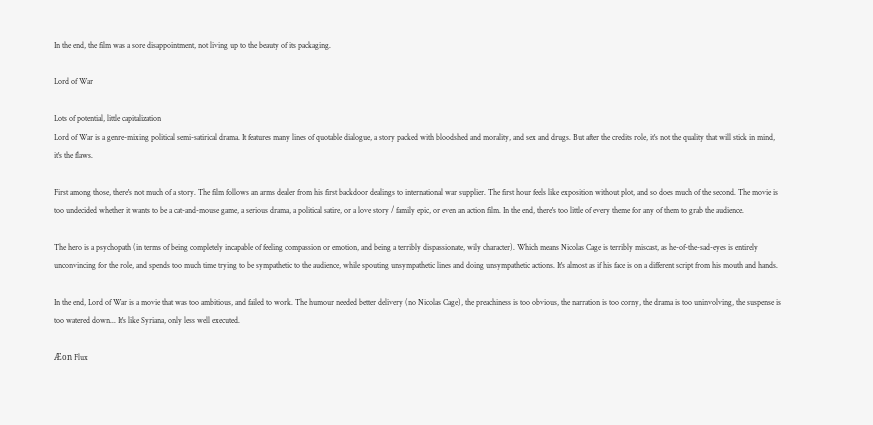In the end, the film was a sore disappointment, not living up to the beauty of its packaging.

Lord of War

Lots of potential, little capitalization
Lord of War is a genre-mixing political semi-satirical drama. It features many lines of quotable dialogue, a story packed with bloodshed and morality, and sex and drugs. But after the credits role, it's not the quality that will stick in mind, it's the flaws.

First among those, there's not much of a story. The film follows an arms dealer from his first backdoor dealings to international war supplier. The first hour feels like exposition without plot, and so does much of the second. The movie is too undecided whether it wants to be a cat-and-mouse game, a serious drama, a political satire, or a love story / family epic, or even an action film. In the end, there's too little of every theme for any of them to grab the audience.

The hero is a psychopath (in terms of being completely incapable of feeling compassion or emotion, and being a terribly dispassionate, wily character). Which means Nicolas Cage is terribly miscast, as he-of-the-sad-eyes is entirely unconvincing for the role, and spends too much time trying to be sympathetic to the audience, while spouting unsympathetic lines and doing unsympathetic actions. It's almost as if his face is on a different script from his mouth and hands.

In the end, Lord of War is a movie that was too ambitious, and failed to work. The humour needed better delivery (no Nicolas Cage), the preachiness is too obvious, the narration is too corny, the drama is too uninvolving, the suspense is too watered down... It's like Syriana, only less well executed.

Æon Flux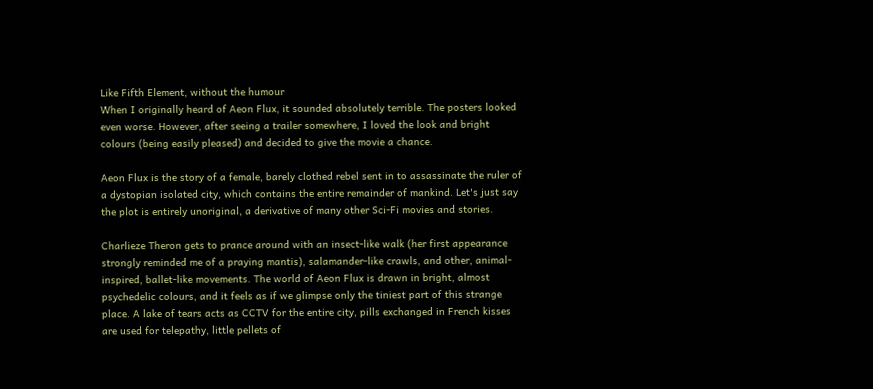Like Fifth Element, without the humour
When I originally heard of Aeon Flux, it sounded absolutely terrible. The posters looked even worse. However, after seeing a trailer somewhere, I loved the look and bright colours (being easily pleased) and decided to give the movie a chance.

Aeon Flux is the story of a female, barely clothed rebel sent in to assassinate the ruler of a dystopian isolated city, which contains the entire remainder of mankind. Let's just say the plot is entirely unoriginal, a derivative of many other Sci-Fi movies and stories.

Charlieze Theron gets to prance around with an insect-like walk (her first appearance strongly reminded me of a praying mantis), salamander-like crawls, and other, animal-inspired, ballet-like movements. The world of Aeon Flux is drawn in bright, almost psychedelic colours, and it feels as if we glimpse only the tiniest part of this strange place. A lake of tears acts as CCTV for the entire city, pills exchanged in French kisses are used for telepathy, little pellets of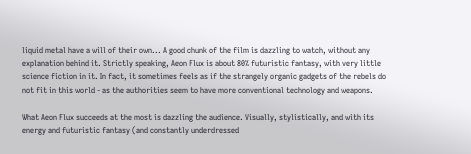liquid metal have a will of their own... A good chunk of the film is dazzling to watch, without any explanation behind it. Strictly speaking, Aeon Flux is about 80% futuristic fantasy, with very little science fiction in it. In fact, it sometimes feels as if the strangely organic gadgets of the rebels do not fit in this world - as the authorities seem to have more conventional technology and weapons.

What Aeon Flux succeeds at the most is dazzling the audience. Visually, stylistically, and with its energy and futuristic fantasy (and constantly underdressed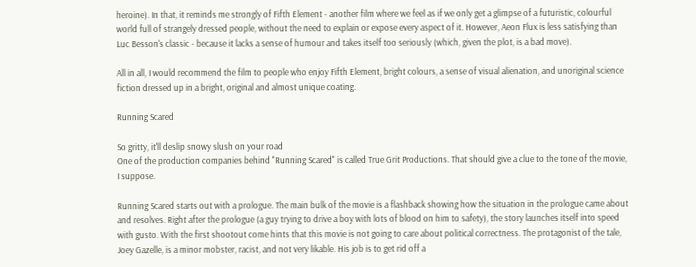heroine). In that, it reminds me strongly of Fifth Element - another film where we feel as if we only get a glimpse of a futuristic, colourful world full of strangely dressed people, without the need to explain or expose every aspect of it. However, Aeon Flux is less satisfying than Luc Besson's classic - because it lacks a sense of humour and takes itself too seriously (which, given the plot, is a bad move).

All in all, I would recommend the film to people who enjoy Fifth Element, bright colours, a sense of visual alienation, and unoriginal science fiction dressed up in a bright, original and almost unique coating.

Running Scared

So gritty, it'll deslip snowy slush on your road
One of the production companies behind "Running Scared" is called True Grit Productions. That should give a clue to the tone of the movie, I suppose.

Running Scared starts out with a prologue. The main bulk of the movie is a flashback showing how the situation in the prologue came about and resolves. Right after the prologue (a guy trying to drive a boy with lots of blood on him to safety), the story launches itself into speed with gusto. With the first shootout come hints that this movie is not going to care about political correctness. The protagonist of the tale, Joey Gazelle, is a minor mobster, racist, and not very likable. His job is to get rid off a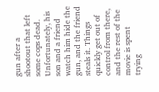gun after a shootout that left some cops dead. Unfortunately, his son and a friend watch him hide the gun, and the friend steals it. Things quickly get out of control from there, and the rest of the movie is spent trying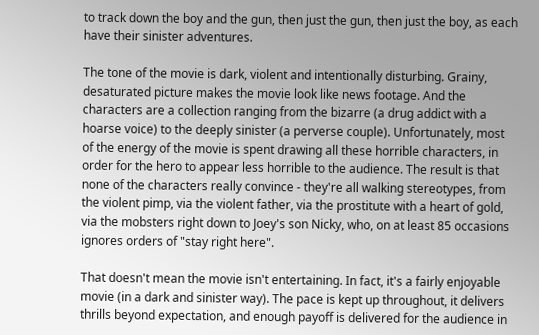to track down the boy and the gun, then just the gun, then just the boy, as each have their sinister adventures.

The tone of the movie is dark, violent and intentionally disturbing. Grainy, desaturated picture makes the movie look like news footage. And the characters are a collection ranging from the bizarre (a drug addict with a hoarse voice) to the deeply sinister (a perverse couple). Unfortunately, most of the energy of the movie is spent drawing all these horrible characters, in order for the hero to appear less horrible to the audience. The result is that none of the characters really convince - they're all walking stereotypes, from the violent pimp, via the violent father, via the prostitute with a heart of gold, via the mobsters right down to Joey's son Nicky, who, on at least 85 occasions ignores orders of "stay right here".

That doesn't mean the movie isn't entertaining. In fact, it's a fairly enjoyable movie (in a dark and sinister way). The pace is kept up throughout, it delivers thrills beyond expectation, and enough payoff is delivered for the audience in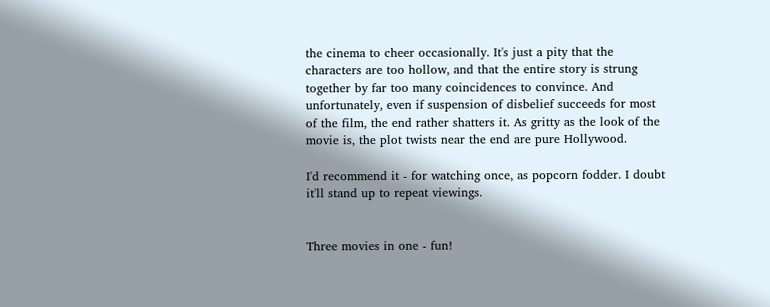the cinema to cheer occasionally. It's just a pity that the characters are too hollow, and that the entire story is strung together by far too many coincidences to convince. And unfortunately, even if suspension of disbelief succeeds for most of the film, the end rather shatters it. As gritty as the look of the movie is, the plot twists near the end are pure Hollywood.

I'd recommend it - for watching once, as popcorn fodder. I doubt it'll stand up to repeat viewings.


Three movies in one - fun!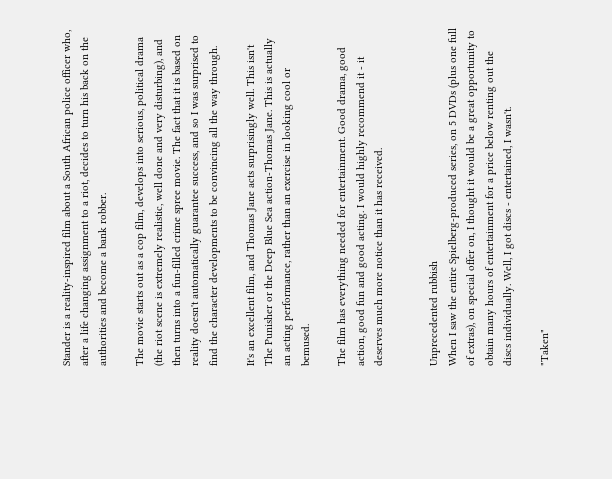Stander is a reality-inspired film about a South African police officer who, after a life changing assignment to a riot, decides to turn his back on the authorities and become a bank robber.

The movie starts out as a cop film, develops into serious, political drama (the riot scene is extremely realistic, well done and very disturbing), and then turns into a fun-filled crime spree movie. The fact that it is based on reality doesn't automatically guarantee success, and so I was surprised to find the character developments to be convincing all the way through.

It's an excellent film, and Thomas Jane acts surprisingly well. This isn't The Punisher or the Deep Blue Sea action-Thomas Jane. This is actually an acting performance, rather than an exercise in looking cool or bemused.

The film has everything needed for entertainment. Good drama, good action, good fun and good acting. I would highly recommend it - it deserves much more notice than it has received.


Unprecedented rubbish
When I saw the entire Spielberg-produced series, on 5 DVDs (plus one full of extras), on special offer on, I thought it would be a great opportunity to obtain many hours of entertainment for a price below renting out the discs individually. Well, I got discs - entertained, I wasn't.

"Taken"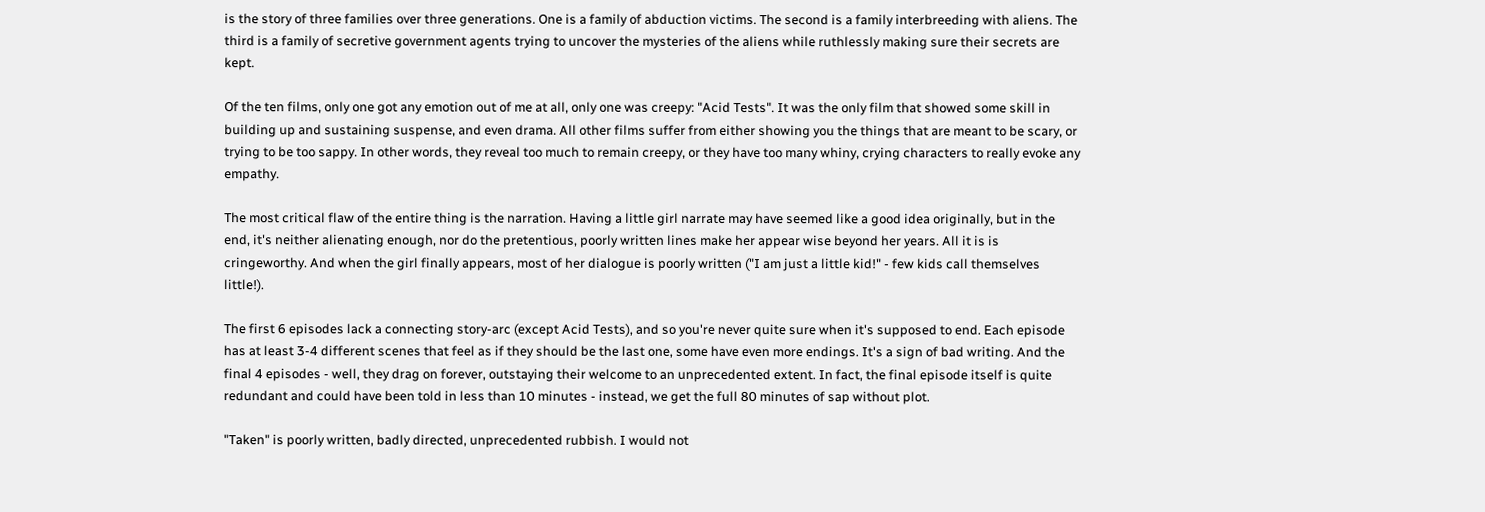is the story of three families over three generations. One is a family of abduction victims. The second is a family interbreeding with aliens. The third is a family of secretive government agents trying to uncover the mysteries of the aliens while ruthlessly making sure their secrets are kept.

Of the ten films, only one got any emotion out of me at all, only one was creepy: "Acid Tests". It was the only film that showed some skill in building up and sustaining suspense, and even drama. All other films suffer from either showing you the things that are meant to be scary, or trying to be too sappy. In other words, they reveal too much to remain creepy, or they have too many whiny, crying characters to really evoke any empathy.

The most critical flaw of the entire thing is the narration. Having a little girl narrate may have seemed like a good idea originally, but in the end, it's neither alienating enough, nor do the pretentious, poorly written lines make her appear wise beyond her years. All it is is cringeworthy. And when the girl finally appears, most of her dialogue is poorly written ("I am just a little kid!" - few kids call themselves little!).

The first 6 episodes lack a connecting story-arc (except Acid Tests), and so you're never quite sure when it's supposed to end. Each episode has at least 3-4 different scenes that feel as if they should be the last one, some have even more endings. It's a sign of bad writing. And the final 4 episodes - well, they drag on forever, outstaying their welcome to an unprecedented extent. In fact, the final episode itself is quite redundant and could have been told in less than 10 minutes - instead, we get the full 80 minutes of sap without plot.

"Taken" is poorly written, badly directed, unprecedented rubbish. I would not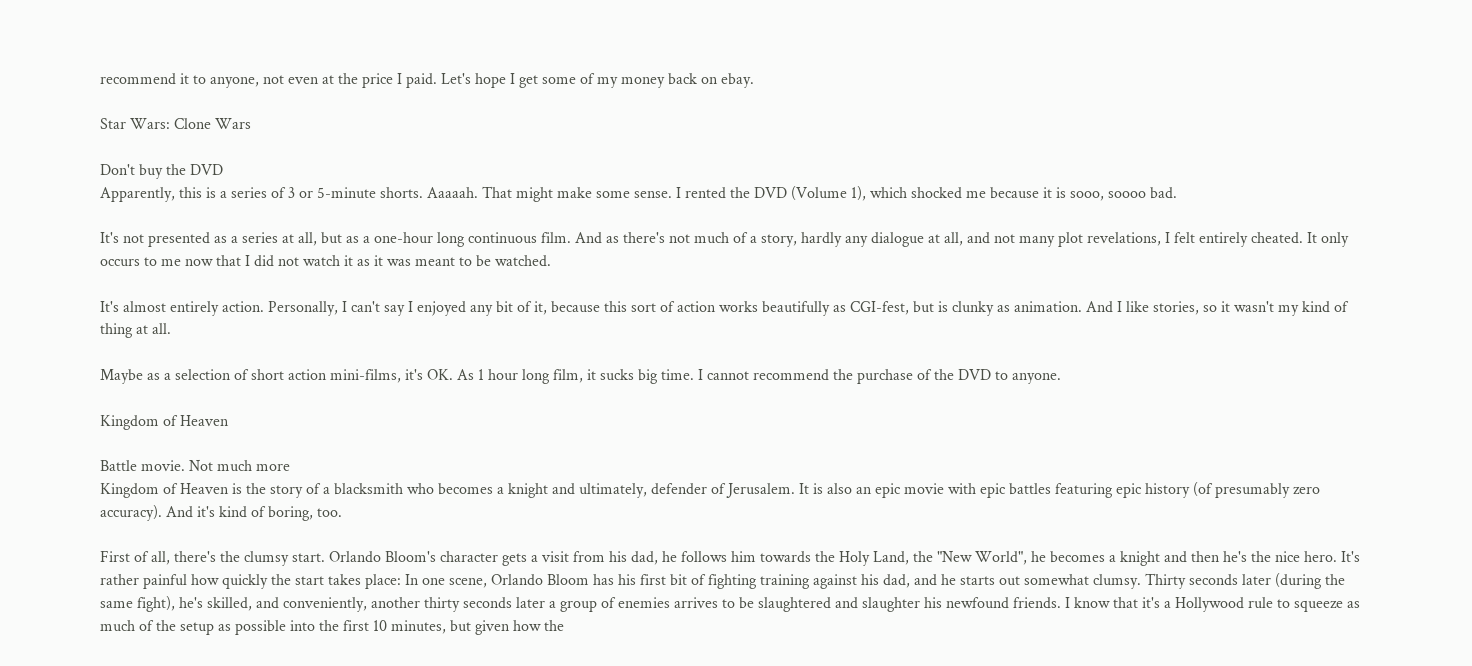recommend it to anyone, not even at the price I paid. Let's hope I get some of my money back on ebay.

Star Wars: Clone Wars

Don't buy the DVD
Apparently, this is a series of 3 or 5-minute shorts. Aaaaah. That might make some sense. I rented the DVD (Volume 1), which shocked me because it is sooo, soooo bad.

It's not presented as a series at all, but as a one-hour long continuous film. And as there's not much of a story, hardly any dialogue at all, and not many plot revelations, I felt entirely cheated. It only occurs to me now that I did not watch it as it was meant to be watched.

It's almost entirely action. Personally, I can't say I enjoyed any bit of it, because this sort of action works beautifully as CGI-fest, but is clunky as animation. And I like stories, so it wasn't my kind of thing at all.

Maybe as a selection of short action mini-films, it's OK. As 1 hour long film, it sucks big time. I cannot recommend the purchase of the DVD to anyone.

Kingdom of Heaven

Battle movie. Not much more
Kingdom of Heaven is the story of a blacksmith who becomes a knight and ultimately, defender of Jerusalem. It is also an epic movie with epic battles featuring epic history (of presumably zero accuracy). And it's kind of boring, too.

First of all, there's the clumsy start. Orlando Bloom's character gets a visit from his dad, he follows him towards the Holy Land, the "New World", he becomes a knight and then he's the nice hero. It's rather painful how quickly the start takes place: In one scene, Orlando Bloom has his first bit of fighting training against his dad, and he starts out somewhat clumsy. Thirty seconds later (during the same fight), he's skilled, and conveniently, another thirty seconds later a group of enemies arrives to be slaughtered and slaughter his newfound friends. I know that it's a Hollywood rule to squeeze as much of the setup as possible into the first 10 minutes, but given how the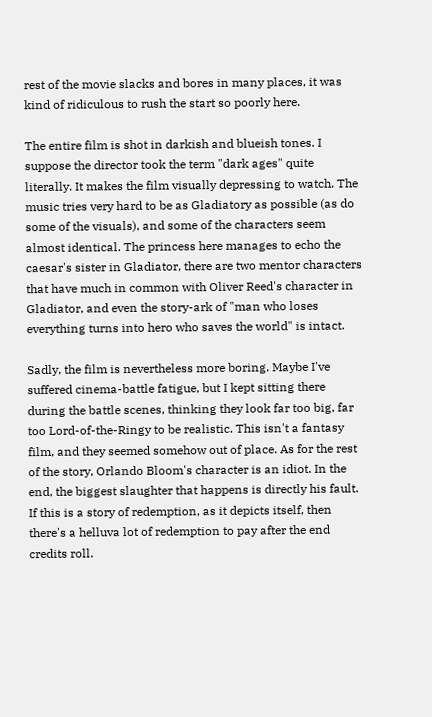rest of the movie slacks and bores in many places, it was kind of ridiculous to rush the start so poorly here.

The entire film is shot in darkish and blueish tones. I suppose the director took the term "dark ages" quite literally. It makes the film visually depressing to watch. The music tries very hard to be as Gladiatory as possible (as do some of the visuals), and some of the characters seem almost identical. The princess here manages to echo the caesar's sister in Gladiator, there are two mentor characters that have much in common with Oliver Reed's character in Gladiator, and even the story-ark of "man who loses everything turns into hero who saves the world" is intact.

Sadly, the film is nevertheless more boring. Maybe I've suffered cinema-battle fatigue, but I kept sitting there during the battle scenes, thinking they look far too big, far too Lord-of-the-Ringy to be realistic. This isn't a fantasy film, and they seemed somehow out of place. As for the rest of the story, Orlando Bloom's character is an idiot. In the end, the biggest slaughter that happens is directly his fault. If this is a story of redemption, as it depicts itself, then there's a helluva lot of redemption to pay after the end credits roll.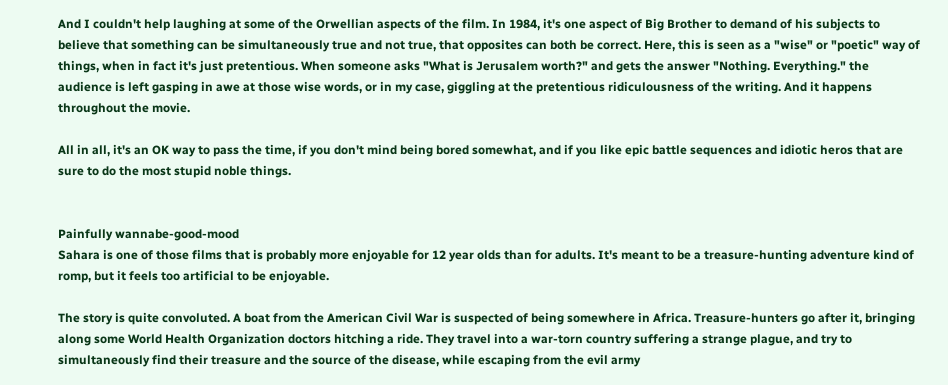And I couldn't help laughing at some of the Orwellian aspects of the film. In 1984, it's one aspect of Big Brother to demand of his subjects to believe that something can be simultaneously true and not true, that opposites can both be correct. Here, this is seen as a "wise" or "poetic" way of things, when in fact it's just pretentious. When someone asks "What is Jerusalem worth?" and gets the answer "Nothing. Everything." the audience is left gasping in awe at those wise words, or in my case, giggling at the pretentious ridiculousness of the writing. And it happens throughout the movie.

All in all, it's an OK way to pass the time, if you don't mind being bored somewhat, and if you like epic battle sequences and idiotic heros that are sure to do the most stupid noble things.


Painfully wannabe-good-mood
Sahara is one of those films that is probably more enjoyable for 12 year olds than for adults. It's meant to be a treasure-hunting adventure kind of romp, but it feels too artificial to be enjoyable.

The story is quite convoluted. A boat from the American Civil War is suspected of being somewhere in Africa. Treasure-hunters go after it, bringing along some World Health Organization doctors hitching a ride. They travel into a war-torn country suffering a strange plague, and try to simultaneously find their treasure and the source of the disease, while escaping from the evil army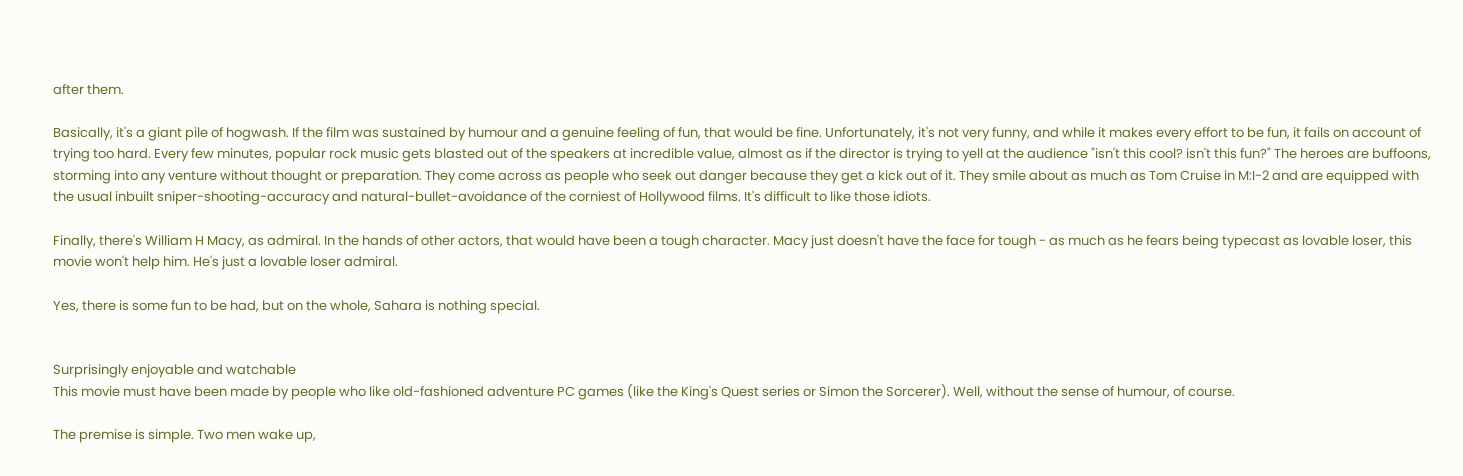after them.

Basically, it's a giant pile of hogwash. If the film was sustained by humour and a genuine feeling of fun, that would be fine. Unfortunately, it's not very funny, and while it makes every effort to be fun, it fails on account of trying too hard. Every few minutes, popular rock music gets blasted out of the speakers at incredible value, almost as if the director is trying to yell at the audience "isn't this cool? isn't this fun?" The heroes are buffoons, storming into any venture without thought or preparation. They come across as people who seek out danger because they get a kick out of it. They smile about as much as Tom Cruise in M:I-2 and are equipped with the usual inbuilt sniper-shooting-accuracy and natural-bullet-avoidance of the corniest of Hollywood films. It's difficult to like those idiots.

Finally, there's William H Macy, as admiral. In the hands of other actors, that would have been a tough character. Macy just doesn't have the face for tough - as much as he fears being typecast as lovable loser, this movie won't help him. He's just a lovable loser admiral.

Yes, there is some fun to be had, but on the whole, Sahara is nothing special.


Surprisingly enjoyable and watchable
This movie must have been made by people who like old-fashioned adventure PC games (like the King's Quest series or Simon the Sorcerer). Well, without the sense of humour, of course.

The premise is simple. Two men wake up,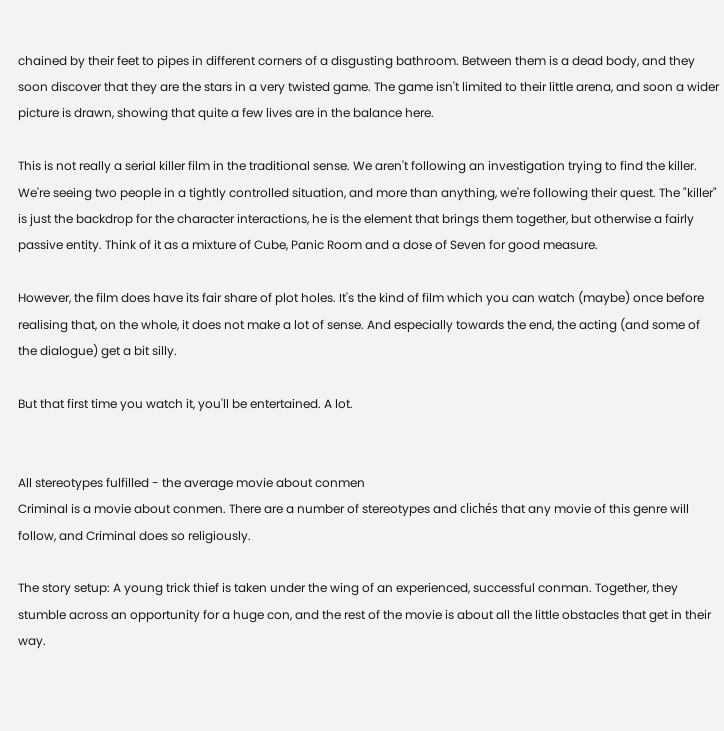chained by their feet to pipes in different corners of a disgusting bathroom. Between them is a dead body, and they soon discover that they are the stars in a very twisted game. The game isn't limited to their little arena, and soon a wider picture is drawn, showing that quite a few lives are in the balance here.

This is not really a serial killer film in the traditional sense. We aren't following an investigation trying to find the killer. We're seeing two people in a tightly controlled situation, and more than anything, we're following their quest. The "killer" is just the backdrop for the character interactions, he is the element that brings them together, but otherwise a fairly passive entity. Think of it as a mixture of Cube, Panic Room and a dose of Seven for good measure.

However, the film does have its fair share of plot holes. It's the kind of film which you can watch (maybe) once before realising that, on the whole, it does not make a lot of sense. And especially towards the end, the acting (and some of the dialogue) get a bit silly.

But that first time you watch it, you'll be entertained. A lot.


All stereotypes fulfilled - the average movie about conmen
Criminal is a movie about conmen. There are a number of stereotypes and clichés that any movie of this genre will follow, and Criminal does so religiously.

The story setup: A young trick thief is taken under the wing of an experienced, successful conman. Together, they stumble across an opportunity for a huge con, and the rest of the movie is about all the little obstacles that get in their way.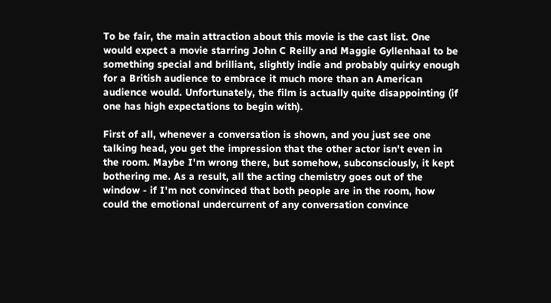To be fair, the main attraction about this movie is the cast list. One would expect a movie starring John C Reilly and Maggie Gyllenhaal to be something special and brilliant, slightly indie and probably quirky enough for a British audience to embrace it much more than an American audience would. Unfortunately, the film is actually quite disappointing (if one has high expectations to begin with).

First of all, whenever a conversation is shown, and you just see one talking head, you get the impression that the other actor isn't even in the room. Maybe I'm wrong there, but somehow, subconsciously, it kept bothering me. As a result, all the acting chemistry goes out of the window - if I'm not convinced that both people are in the room, how could the emotional undercurrent of any conversation convince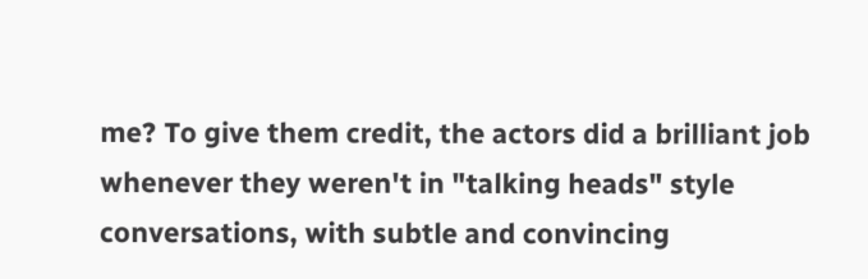me? To give them credit, the actors did a brilliant job whenever they weren't in "talking heads" style conversations, with subtle and convincing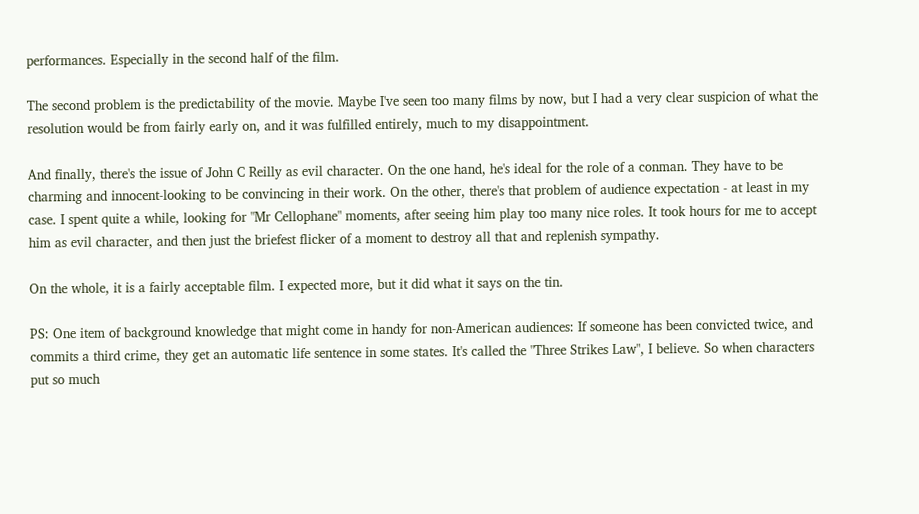performances. Especially in the second half of the film.

The second problem is the predictability of the movie. Maybe I've seen too many films by now, but I had a very clear suspicion of what the resolution would be from fairly early on, and it was fulfilled entirely, much to my disappointment.

And finally, there's the issue of John C Reilly as evil character. On the one hand, he's ideal for the role of a conman. They have to be charming and innocent-looking to be convincing in their work. On the other, there's that problem of audience expectation - at least in my case. I spent quite a while, looking for "Mr Cellophane" moments, after seeing him play too many nice roles. It took hours for me to accept him as evil character, and then just the briefest flicker of a moment to destroy all that and replenish sympathy.

On the whole, it is a fairly acceptable film. I expected more, but it did what it says on the tin.

PS: One item of background knowledge that might come in handy for non-American audiences: If someone has been convicted twice, and commits a third crime, they get an automatic life sentence in some states. It's called the "Three Strikes Law", I believe. So when characters put so much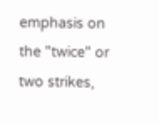emphasis on the "twice" or two strikes,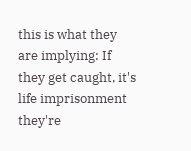this is what they are implying: If they get caught, it's life imprisonment they're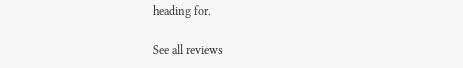heading for.

See all reviews